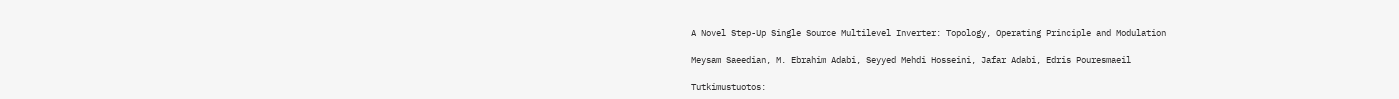A Novel Step-Up Single Source Multilevel Inverter: Topology, Operating Principle and Modulation

Meysam Saeedian, M. Ebrahim Adabi, Seyyed Mehdi Hosseini, Jafar Adabi, Edris Pouresmaeil

Tutkimustuotos: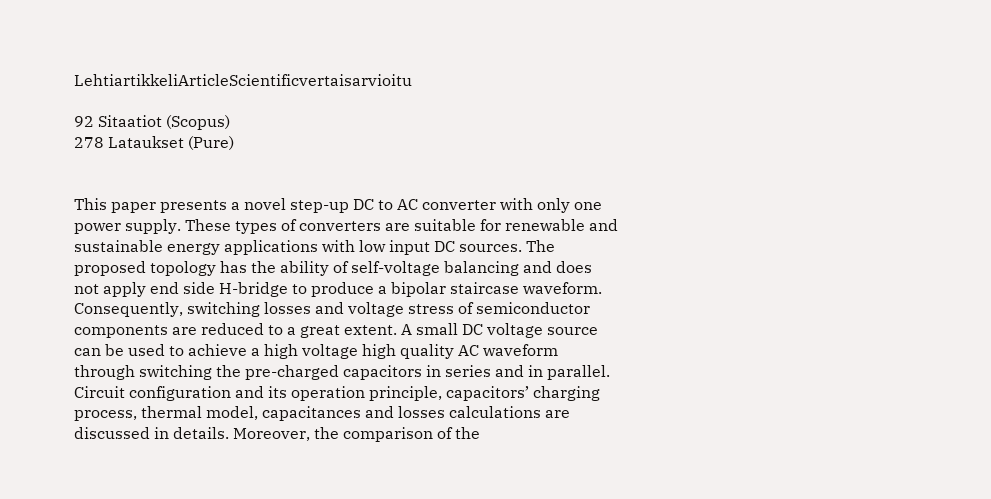LehtiartikkeliArticleScientificvertaisarvioitu

92 Sitaatiot (Scopus)
278 Lataukset (Pure)


This paper presents a novel step-up DC to AC converter with only one power supply. These types of converters are suitable for renewable and sustainable energy applications with low input DC sources. The proposed topology has the ability of self-voltage balancing and does not apply end side H-bridge to produce a bipolar staircase waveform. Consequently, switching losses and voltage stress of semiconductor components are reduced to a great extent. A small DC voltage source can be used to achieve a high voltage high quality AC waveform through switching the pre-charged capacitors in series and in parallel. Circuit configuration and its operation principle, capacitors’ charging process, thermal model, capacitances and losses calculations are discussed in details. Moreover, the comparison of the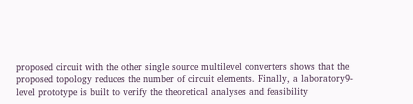proposed circuit with the other single source multilevel converters shows that the proposed topology reduces the number of circuit elements. Finally, a laboratory9-level prototype is built to verify the theoretical analyses and feasibility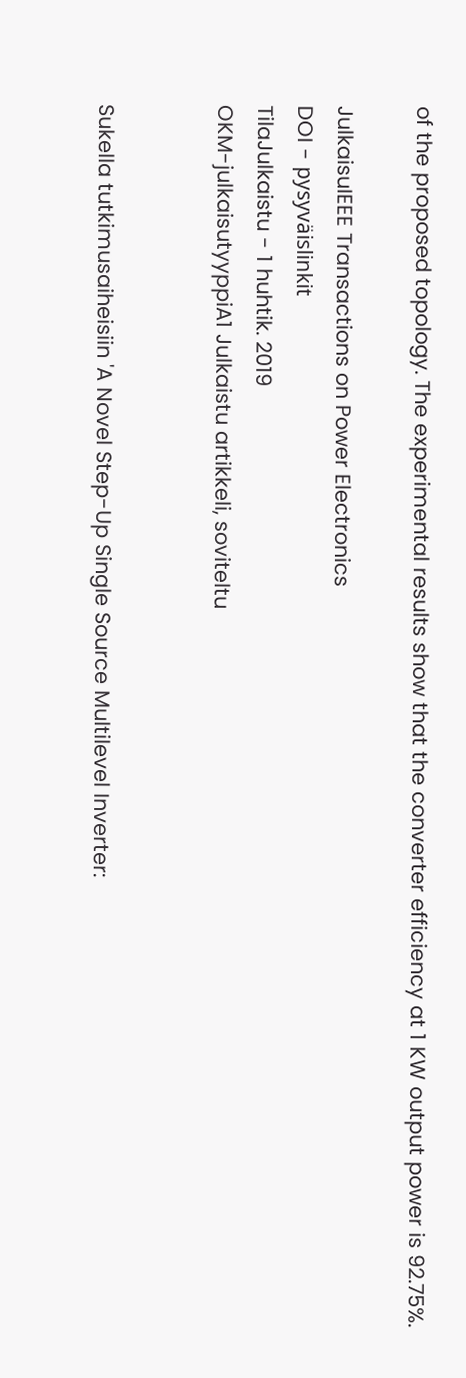of the proposed topology. The experimental results show that the converter efficiency at 1 KW output power is 92.75%.

JulkaisuIEEE Transactions on Power Electronics
DOI - pysyväislinkit
TilaJulkaistu - 1 huhtik. 2019
OKM-julkaisutyyppiA1 Julkaistu artikkeli, soviteltu


Sukella tutkimusaiheisiin 'A Novel Step-Up Single Source Multilevel Inverter: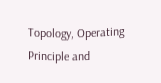Topology, Operating Principle and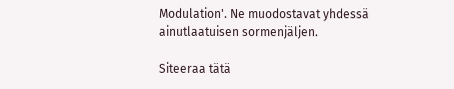Modulation'. Ne muodostavat yhdessä ainutlaatuisen sormenjäljen.

Siteeraa tätä